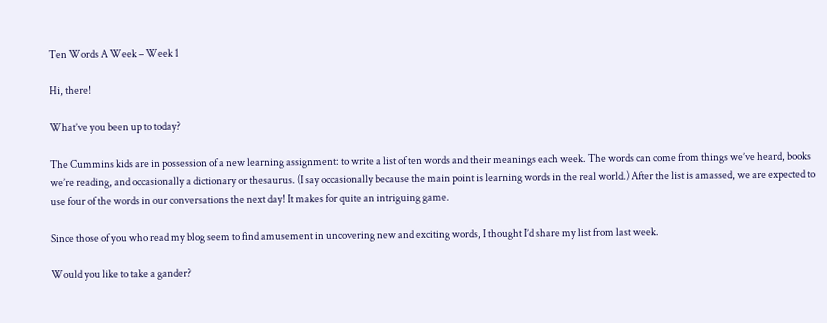Ten Words A Week – Week 1

Hi, there!

What’ve you been up to today?

The Cummins kids are in possession of a new learning assignment: to write a list of ten words and their meanings each week. The words can come from things we’ve heard, books we’re reading, and occasionally a dictionary or thesaurus. (I say occasionally because the main point is learning words in the real world.) After the list is amassed, we are expected to use four of the words in our conversations the next day! It makes for quite an intriguing game.

Since those of you who read my blog seem to find amusement in uncovering new and exciting words, I thought I’d share my list from last week.

Would you like to take a gander?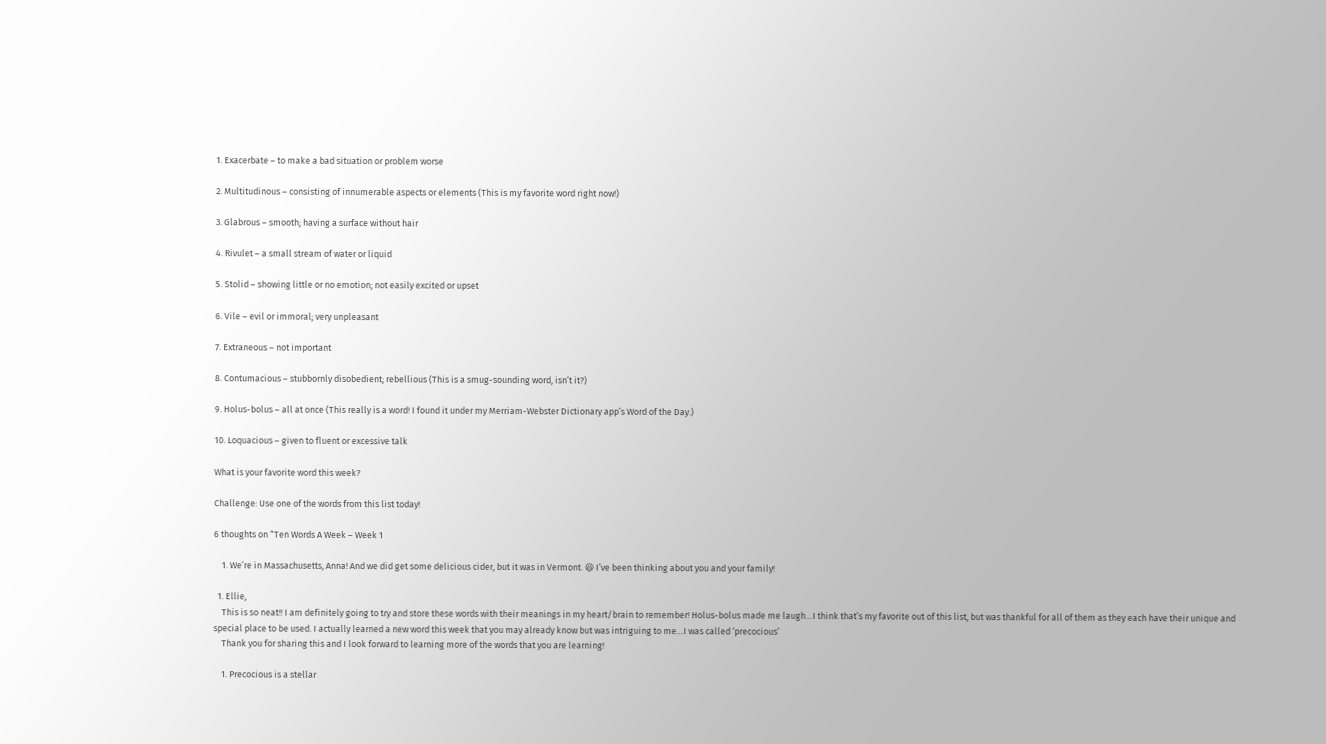1. Exacerbate – to make a bad situation or problem worse

2. Multitudinous – consisting of innumerable aspects or elements (This is my favorite word right now!)

3. Glabrous – smooth; having a surface without hair

4. Rivulet – a small stream of water or liquid

5. Stolid – showing little or no emotion; not easily excited or upset

6. Vile – evil or immoral; very unpleasant

7. Extraneous – not important

8. Contumacious – stubbornly disobedient; rebellious (This is a smug-sounding word, isn’t it?)

9. Holus-bolus – all at once (This really is a word! I found it under my Merriam-Webster Dictionary app’s Word of the Day.)

10. Loquacious – given to fluent or excessive talk

What is your favorite word this week?

Challenge: Use one of the words from this list today!

6 thoughts on “Ten Words A Week – Week 1

    1. We’re in Massachusetts, Anna! And we did get some delicious cider, but it was in Vermont. 😆 I’ve been thinking about you and your family!

  1. Ellie,
    This is so neat!! I am definitely going to try and store these words with their meanings in my heart/brain to remember! Holus-bolus made me laugh…I think that’s my favorite out of this list, but was thankful for all of them as they each have their unique and special place to be used. I actually learned a new word this week that you may already know but was intriguing to me…I was called ‘precocious’
    Thank you for sharing this and I look forward to learning more of the words that you are learning!

    1. Precocious is a stellar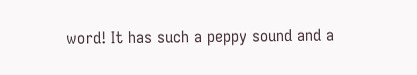word! It has such a peppy sound and a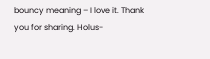bouncy meaning – I love it. Thank you for sharing. Holus-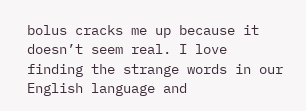bolus cracks me up because it doesn’t seem real. I love finding the strange words in our English language and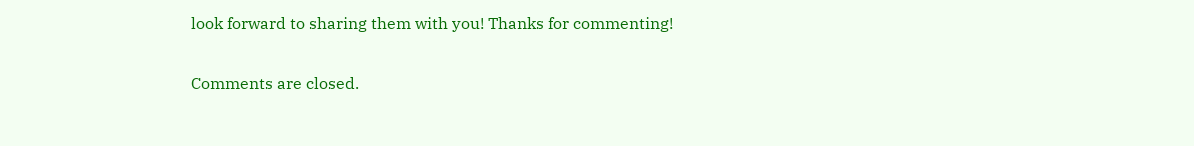look forward to sharing them with you! Thanks for commenting!

Comments are closed.